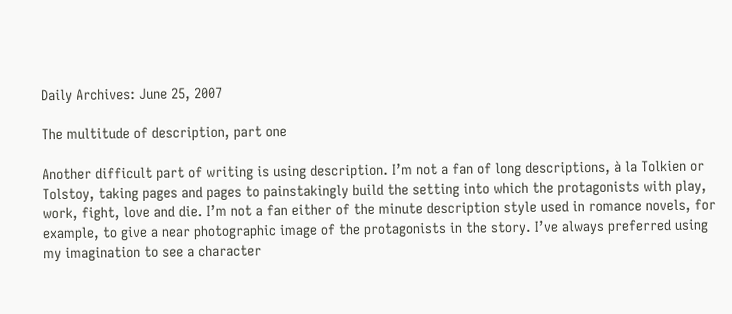Daily Archives: June 25, 2007

The multitude of description, part one

Another difficult part of writing is using description. I’m not a fan of long descriptions, à la Tolkien or Tolstoy, taking pages and pages to painstakingly build the setting into which the protagonists with play, work, fight, love and die. I’m not a fan either of the minute description style used in romance novels, for example, to give a near photographic image of the protagonists in the story. I’ve always preferred using my imagination to see a character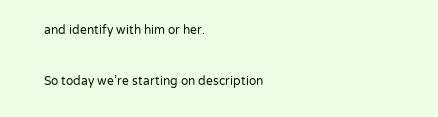and identify with him or her.

So today we’re starting on description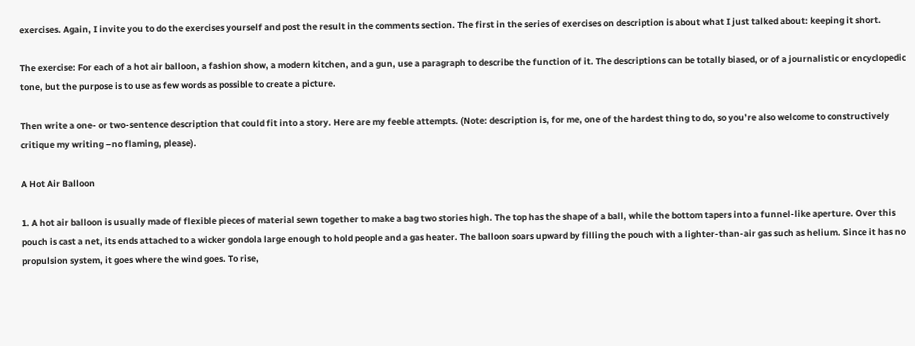exercises. Again, I invite you to do the exercises yourself and post the result in the comments section. The first in the series of exercises on description is about what I just talked about: keeping it short.

The exercise: For each of a hot air balloon, a fashion show, a modern kitchen, and a gun, use a paragraph to describe the function of it. The descriptions can be totally biased, or of a journalistic or encyclopedic tone, but the purpose is to use as few words as possible to create a picture.

Then write a one- or two-sentence description that could fit into a story. Here are my feeble attempts. (Note: description is, for me, one of the hardest thing to do, so you’re also welcome to constructively critique my writing –no flaming, please).

A Hot Air Balloon

1. A hot air balloon is usually made of flexible pieces of material sewn together to make a bag two stories high. The top has the shape of a ball, while the bottom tapers into a funnel-like aperture. Over this pouch is cast a net, its ends attached to a wicker gondola large enough to hold people and a gas heater. The balloon soars upward by filling the pouch with a lighter-than-air gas such as helium. Since it has no propulsion system, it goes where the wind goes. To rise,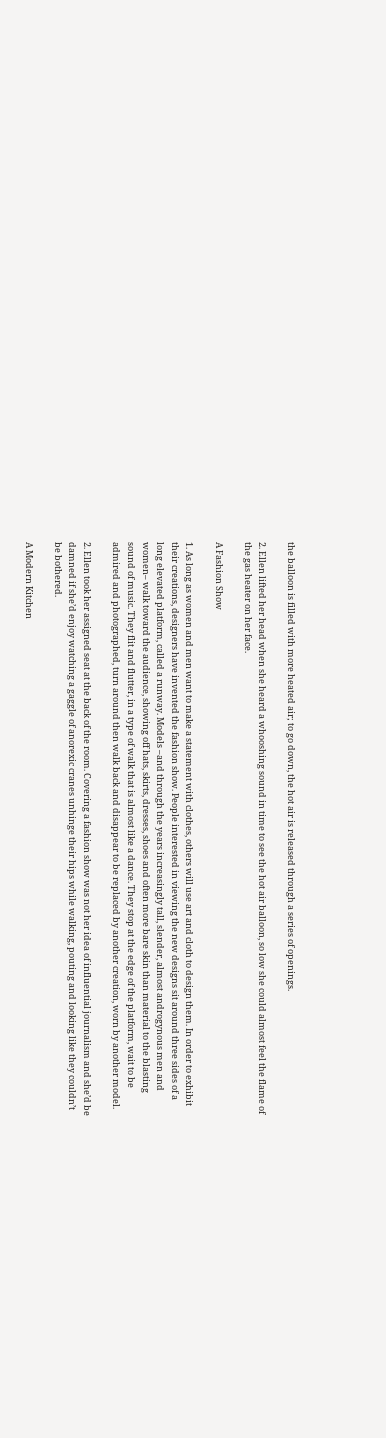the balloon is filled with more heated air; to go down, the hot air is released through a series of openings.

2. Ellen lifted her head when she heard a whooshing sound in time to see the hot air balloon, so low she could almost feel the flame of the gas heater on her face.

A Fashion Show

1. As long as women and men want to make a statement with clothes, others will use art and cloth to design them. In order to exhibit their creations, designers have invented the fashion show. People interested in viewing the new designs sit around three sides of a long elevated platform, called a runway. Models –and through the years increasingly tall, slender, almost androgynous men and women– walk toward the audience, showing off hats, skirts, dresses, shoes and often more bare skin than material to the blasting sound of music. They flit and flutter, in a type of walk that is almost like a dance. They stop at the edge of the platform, wait to be admired and photographed, turn around then walk back and disappear to be replaced by another creation, worn by another model.

2. Ellen took her assigned seat at the back of the room. Covering a fashion show was not her idea of influential journalism and she’d be damned if she’d enjoy watching a gaggle of anorexic cranes unhinge their hips while walking, pouting and looking like they couldn’t be bothered.

A Modern Kitchen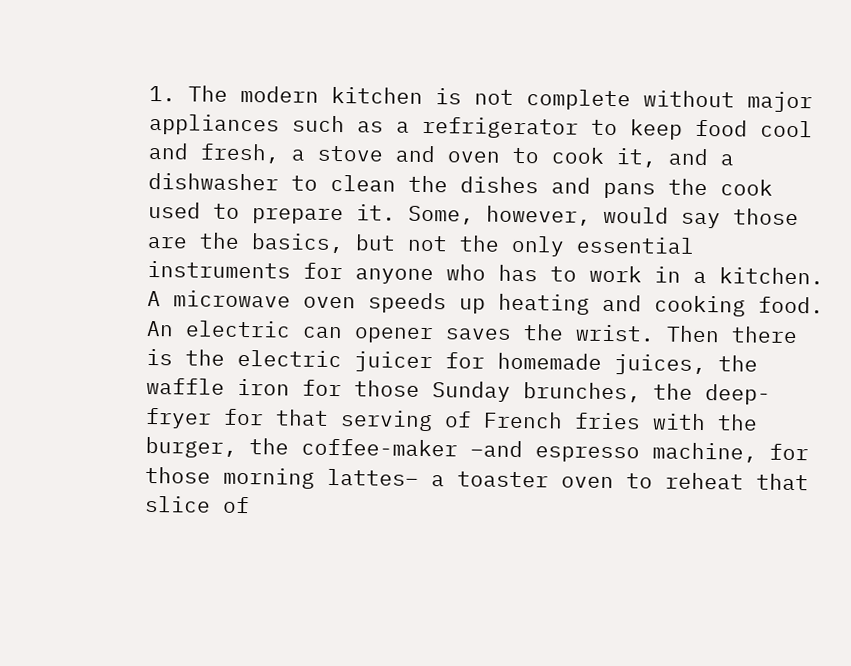1. The modern kitchen is not complete without major appliances such as a refrigerator to keep food cool and fresh, a stove and oven to cook it, and a dishwasher to clean the dishes and pans the cook used to prepare it. Some, however, would say those are the basics, but not the only essential instruments for anyone who has to work in a kitchen. A microwave oven speeds up heating and cooking food. An electric can opener saves the wrist. Then there is the electric juicer for homemade juices, the waffle iron for those Sunday brunches, the deep-fryer for that serving of French fries with the burger, the coffee-maker –and espresso machine, for those morning lattes– a toaster oven to reheat that slice of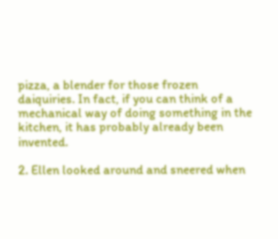pizza, a blender for those frozen daiquiries. In fact, if you can think of a mechanical way of doing something in the kitchen, it has probably already been invented.

2. Ellen looked around and sneered when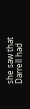she saw that Darrell had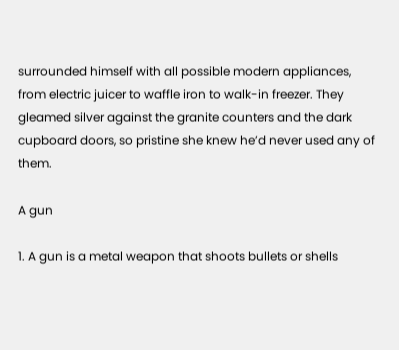surrounded himself with all possible modern appliances, from electric juicer to waffle iron to walk-in freezer. They gleamed silver against the granite counters and the dark cupboard doors, so pristine she knew he’d never used any of them.

A gun

1. A gun is a metal weapon that shoots bullets or shells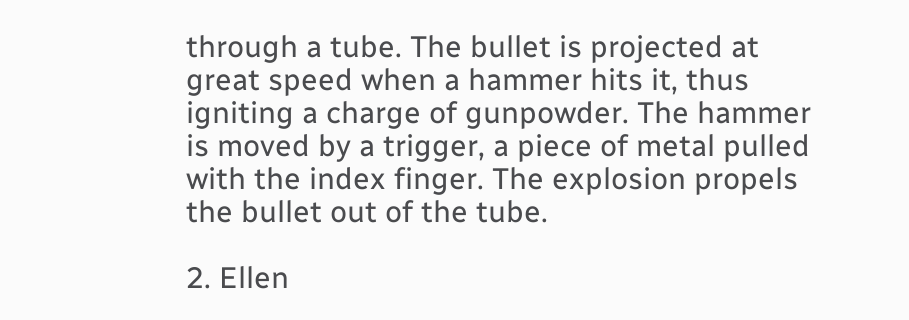through a tube. The bullet is projected at great speed when a hammer hits it, thus igniting a charge of gunpowder. The hammer is moved by a trigger, a piece of metal pulled with the index finger. The explosion propels the bullet out of the tube.

2. Ellen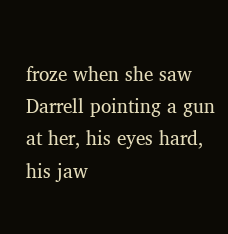froze when she saw Darrell pointing a gun at her, his eyes hard, his jaw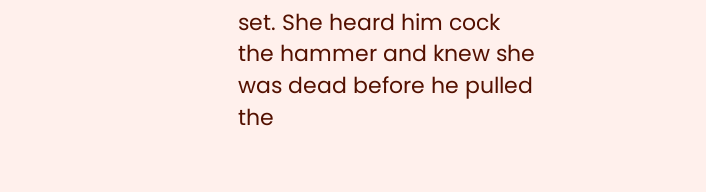set. She heard him cock the hammer and knew she was dead before he pulled the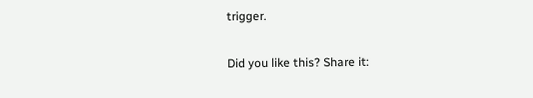trigger.

Did you like this? Share it: